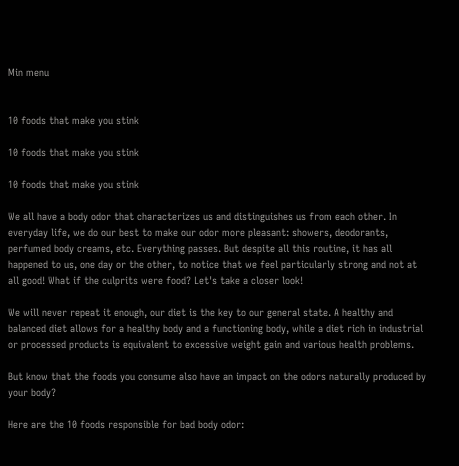Min menu


10 foods that make you stink

10 foods that make you stink

10 foods that make you stink

We all have a body odor that characterizes us and distinguishes us from each other. In everyday life, we do our best to make our odor more pleasant: showers, deodorants, perfumed body creams, etc. Everything passes. But despite all this routine, it has all happened to us, one day or the other, to notice that we feel particularly strong and not at all good! What if the culprits were food? Let's take a closer look!

We will never repeat it enough, our diet is the key to our general state. A healthy and balanced diet allows for a healthy body and a functioning body, while a diet rich in industrial or processed products is equivalent to excessive weight gain and various health problems.

But know that the foods you consume also have an impact on the odors naturally produced by your body?

Here are the 10 foods responsible for bad body odor: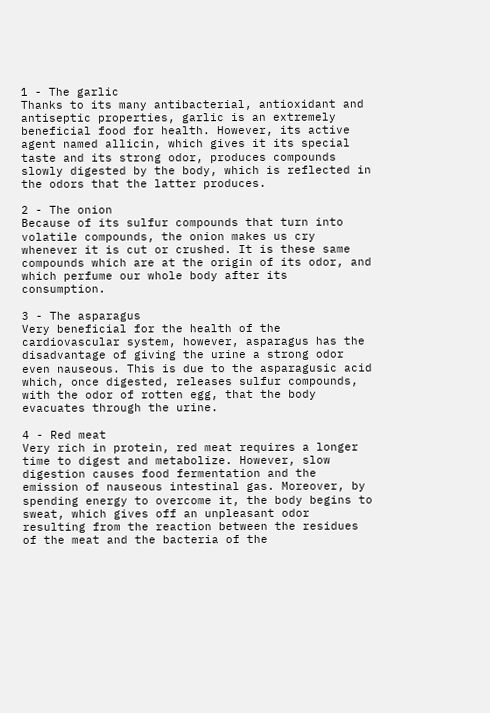1 - The garlic
Thanks to its many antibacterial, antioxidant and antiseptic properties, garlic is an extremely beneficial food for health. However, its active agent named allicin, which gives it its special taste and its strong odor, produces compounds slowly digested by the body, which is reflected in the odors that the latter produces.

2 - The onion
Because of its sulfur compounds that turn into volatile compounds, the onion makes us cry whenever it is cut or crushed. It is these same compounds which are at the origin of its odor, and which perfume our whole body after its consumption.

3 - The asparagus
Very beneficial for the health of the cardiovascular system, however, asparagus has the disadvantage of giving the urine a strong odor even nauseous. This is due to the asparagusic acid which, once digested, releases sulfur compounds, with the odor of rotten egg, that the body evacuates through the urine.

4 - Red meat
Very rich in protein, red meat requires a longer time to digest and metabolize. However, slow digestion causes food fermentation and the emission of nauseous intestinal gas. Moreover, by spending energy to overcome it, the body begins to sweat, which gives off an unpleasant odor resulting from the reaction between the residues of the meat and the bacteria of the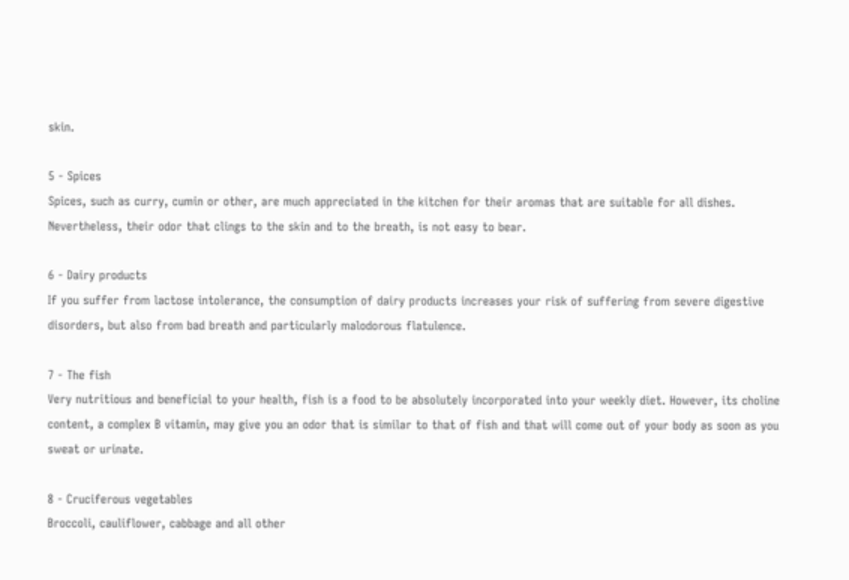skin.

5 - Spices
Spices, such as curry, cumin or other, are much appreciated in the kitchen for their aromas that are suitable for all dishes. Nevertheless, their odor that clings to the skin and to the breath, is not easy to bear.

6 - Dairy products
If you suffer from lactose intolerance, the consumption of dairy products increases your risk of suffering from severe digestive disorders, but also from bad breath and particularly malodorous flatulence.

7 - The fish
Very nutritious and beneficial to your health, fish is a food to be absolutely incorporated into your weekly diet. However, its choline content, a complex B vitamin, may give you an odor that is similar to that of fish and that will come out of your body as soon as you sweat or urinate.

8 - Cruciferous vegetables
Broccoli, cauliflower, cabbage and all other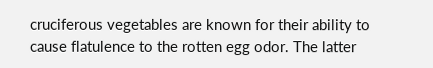cruciferous vegetables are known for their ability to cause flatulence to the rotten egg odor. The latter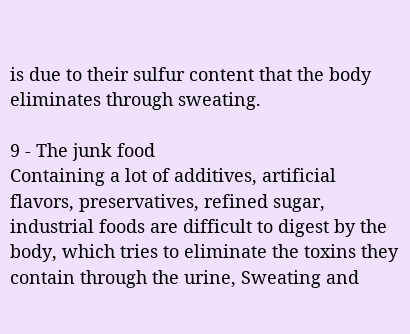is due to their sulfur content that the body eliminates through sweating.

9 - The junk food
Containing a lot of additives, artificial flavors, preservatives, refined sugar, industrial foods are difficult to digest by the body, which tries to eliminate the toxins they contain through the urine, Sweating and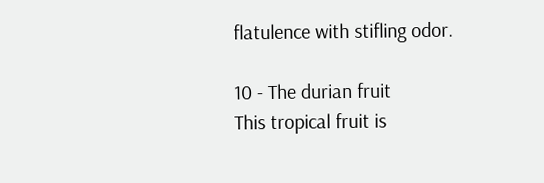flatulence with stifling odor.

10 - The durian fruit
This tropical fruit is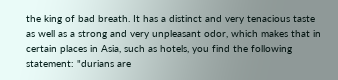the king of bad breath. It has a distinct and very tenacious taste as well as a strong and very unpleasant odor, which makes that in certain places in Asia, such as hotels, you find the following statement: "durians are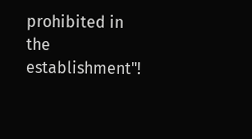prohibited in the establishment"!